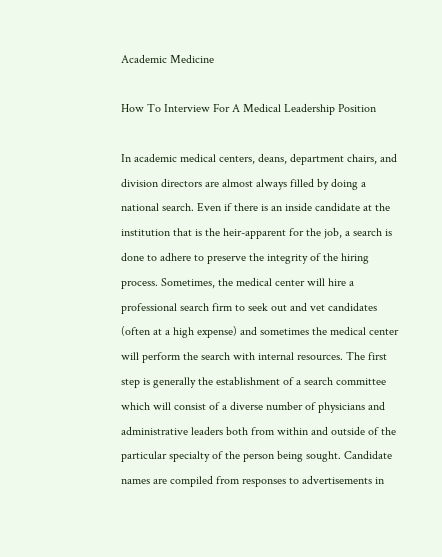Academic Medicine

How To Interview For A Medical Leadership Position

In academic medical centers, deans, department chairs, and division directors are almost always filled by doing a national search. Even if there is an inside candidate at the institution that is the heir-apparent for the job, a search is done to adhere to preserve the integrity of the hiring process. Sometimes, the medical center will hire a professional search firm to seek out and vet candidates (often at a high expense) and sometimes the medical center will perform the search with internal resources. The first step is generally the establishment of a search committee which will consist of a diverse number of physicians and administrative leaders both from within and outside of the particular specialty of the person being sought. Candidate names are compiled from responses to advertisements in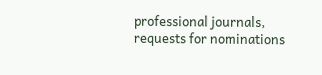professional journals, requests for nominations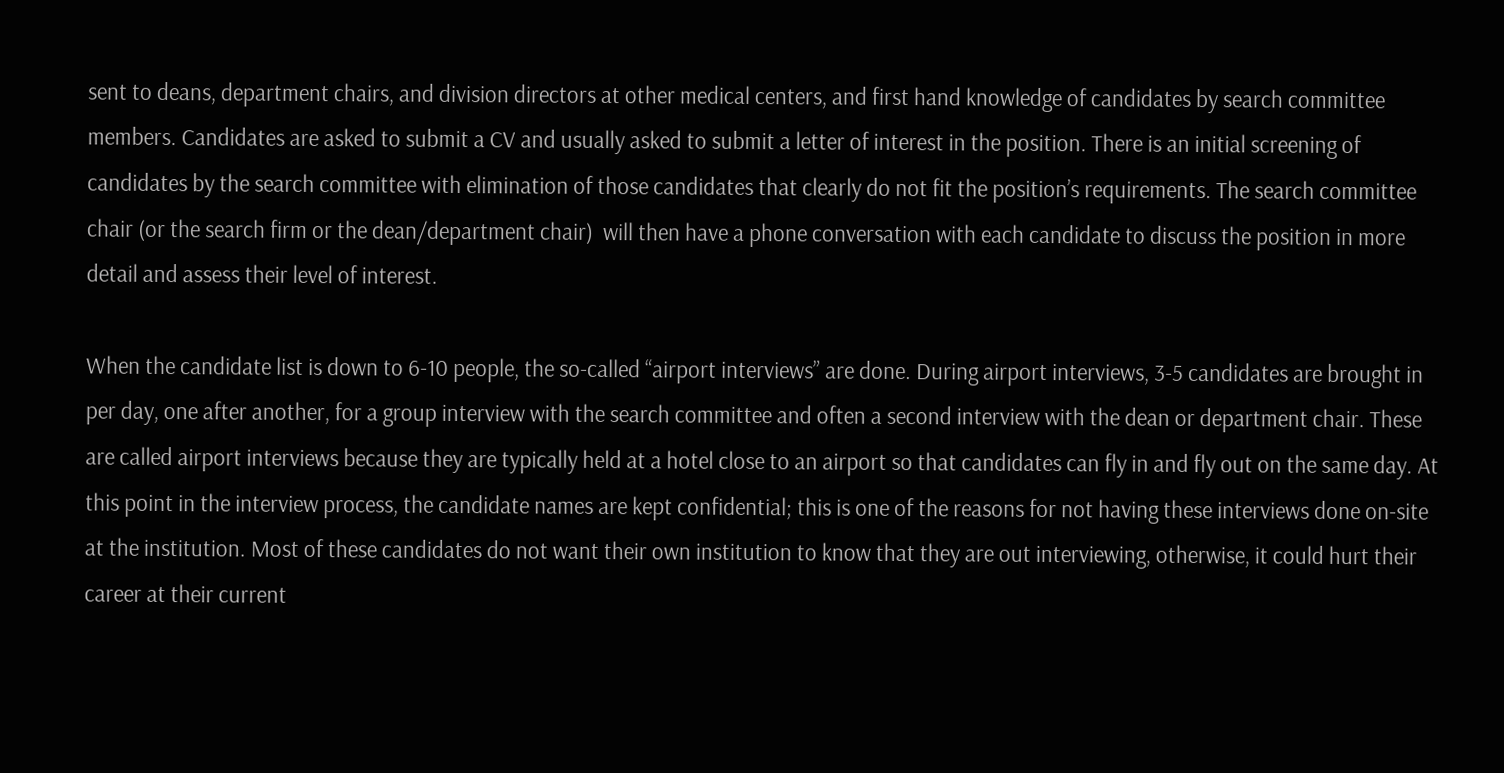sent to deans, department chairs, and division directors at other medical centers, and first hand knowledge of candidates by search committee members. Candidates are asked to submit a CV and usually asked to submit a letter of interest in the position. There is an initial screening of candidates by the search committee with elimination of those candidates that clearly do not fit the position’s requirements. The search committee chair (or the search firm or the dean/department chair)  will then have a phone conversation with each candidate to discuss the position in more detail and assess their level of interest.

When the candidate list is down to 6-10 people, the so-called “airport interviews” are done. During airport interviews, 3-5 candidates are brought in per day, one after another, for a group interview with the search committee and often a second interview with the dean or department chair. These are called airport interviews because they are typically held at a hotel close to an airport so that candidates can fly in and fly out on the same day. At this point in the interview process, the candidate names are kept confidential; this is one of the reasons for not having these interviews done on-site at the institution. Most of these candidates do not want their own institution to know that they are out interviewing, otherwise, it could hurt their career at their current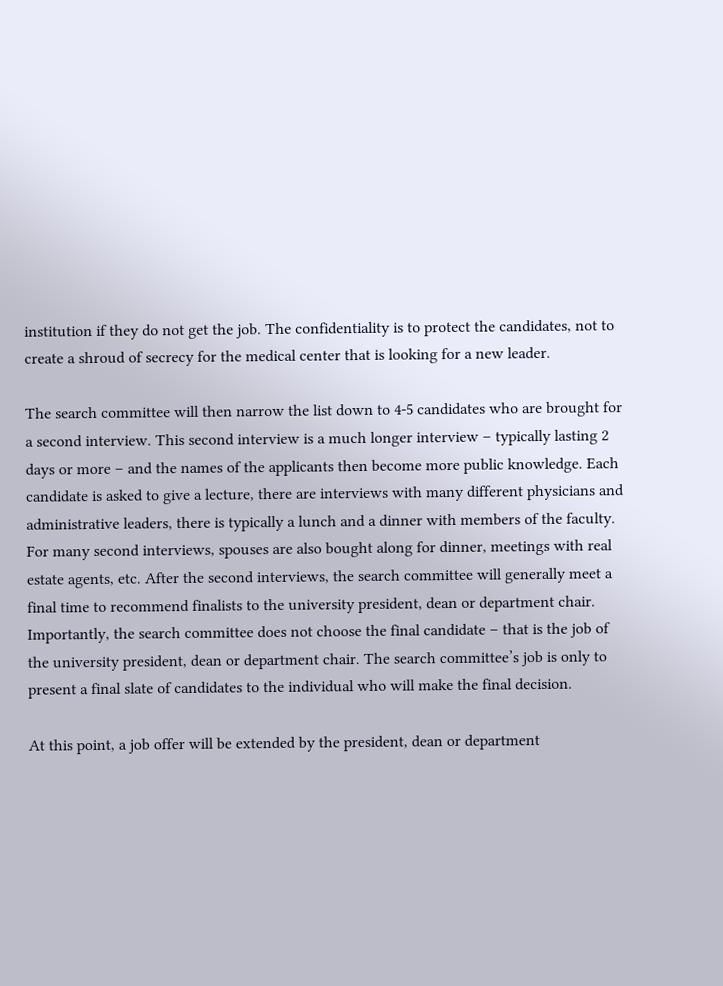institution if they do not get the job. The confidentiality is to protect the candidates, not to create a shroud of secrecy for the medical center that is looking for a new leader.

The search committee will then narrow the list down to 4-5 candidates who are brought for a second interview. This second interview is a much longer interview – typically lasting 2 days or more – and the names of the applicants then become more public knowledge. Each candidate is asked to give a lecture, there are interviews with many different physicians and administrative leaders, there is typically a lunch and a dinner with members of the faculty. For many second interviews, spouses are also bought along for dinner, meetings with real estate agents, etc. After the second interviews, the search committee will generally meet a final time to recommend finalists to the university president, dean or department chair. Importantly, the search committee does not choose the final candidate – that is the job of the university president, dean or department chair. The search committee’s job is only to present a final slate of candidates to the individual who will make the final decision.

At this point, a job offer will be extended by the president, dean or department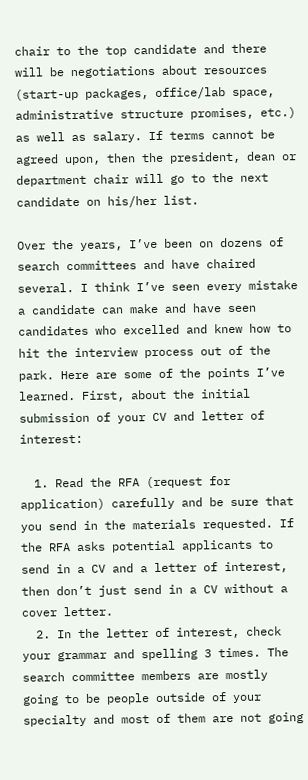chair to the top candidate and there will be negotiations about resources (start-up packages, office/lab space, administrative structure promises, etc.) as well as salary. If terms cannot be agreed upon, then the president, dean or department chair will go to the next candidate on his/her list.

Over the years, I’ve been on dozens of search committees and have chaired several. I think I’ve seen every mistake a candidate can make and have seen candidates who excelled and knew how to hit the interview process out of the park. Here are some of the points I’ve learned. First, about the initial submission of your CV and letter of interest:

  1. Read the RFA (request for application) carefully and be sure that you send in the materials requested. If the RFA asks potential applicants to send in a CV and a letter of interest, then don’t just send in a CV without a cover letter.
  2. In the letter of interest, check your grammar and spelling 3 times. The search committee members are mostly going to be people outside of your specialty and most of them are not going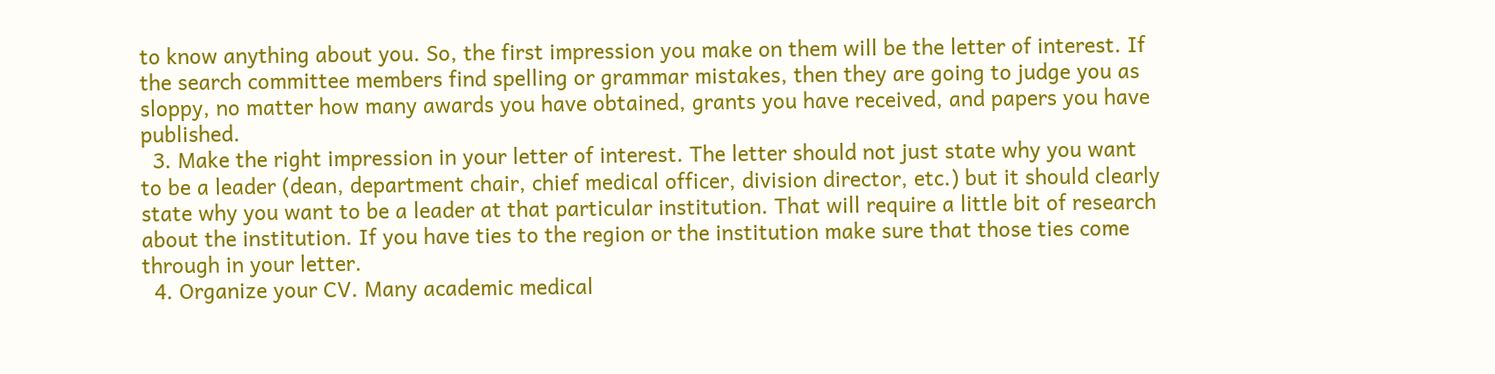to know anything about you. So, the first impression you make on them will be the letter of interest. If the search committee members find spelling or grammar mistakes, then they are going to judge you as sloppy, no matter how many awards you have obtained, grants you have received, and papers you have published.
  3. Make the right impression in your letter of interest. The letter should not just state why you want to be a leader (dean, department chair, chief medical officer, division director, etc.) but it should clearly state why you want to be a leader at that particular institution. That will require a little bit of research about the institution. If you have ties to the region or the institution make sure that those ties come through in your letter.
  4. Organize your CV. Many academic medical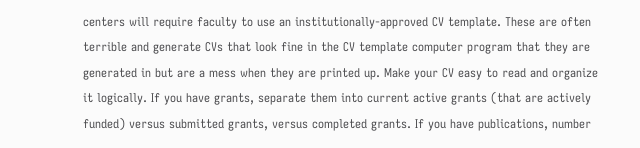centers will require faculty to use an institutionally-approved CV template. These are often terrible and generate CVs that look fine in the CV template computer program that they are generated in but are a mess when they are printed up. Make your CV easy to read and organize it logically. If you have grants, separate them into current active grants (that are actively funded) versus submitted grants, versus completed grants. If you have publications, number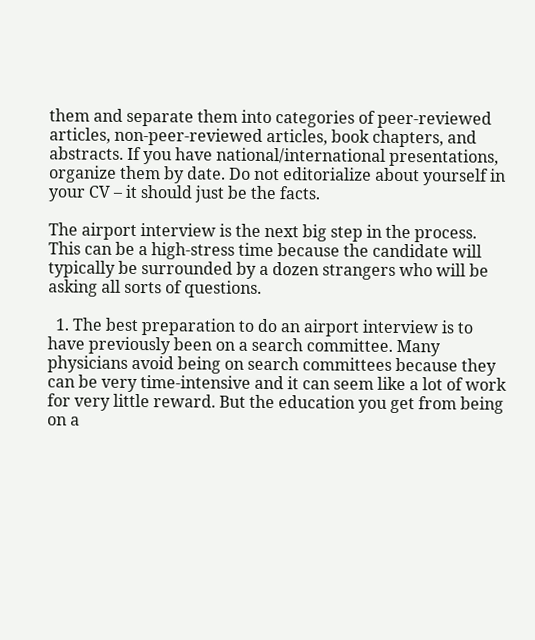them and separate them into categories of peer-reviewed articles, non-peer-reviewed articles, book chapters, and abstracts. If you have national/international presentations, organize them by date. Do not editorialize about yourself in your CV – it should just be the facts.

The airport interview is the next big step in the process. This can be a high-stress time because the candidate will typically be surrounded by a dozen strangers who will be asking all sorts of questions.

  1. The best preparation to do an airport interview is to have previously been on a search committee. Many physicians avoid being on search committees because they can be very time-intensive and it can seem like a lot of work for very little reward. But the education you get from being on a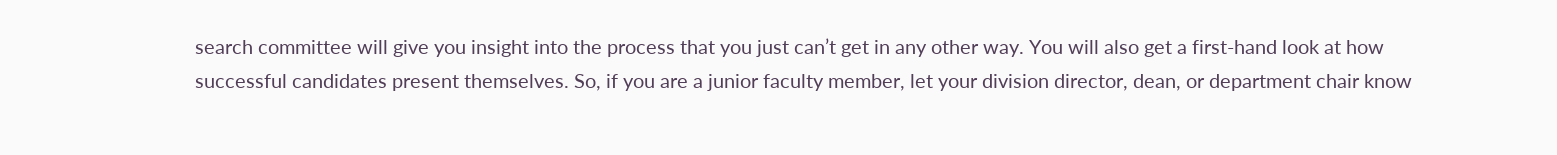search committee will give you insight into the process that you just can’t get in any other way. You will also get a first-hand look at how successful candidates present themselves. So, if you are a junior faculty member, let your division director, dean, or department chair know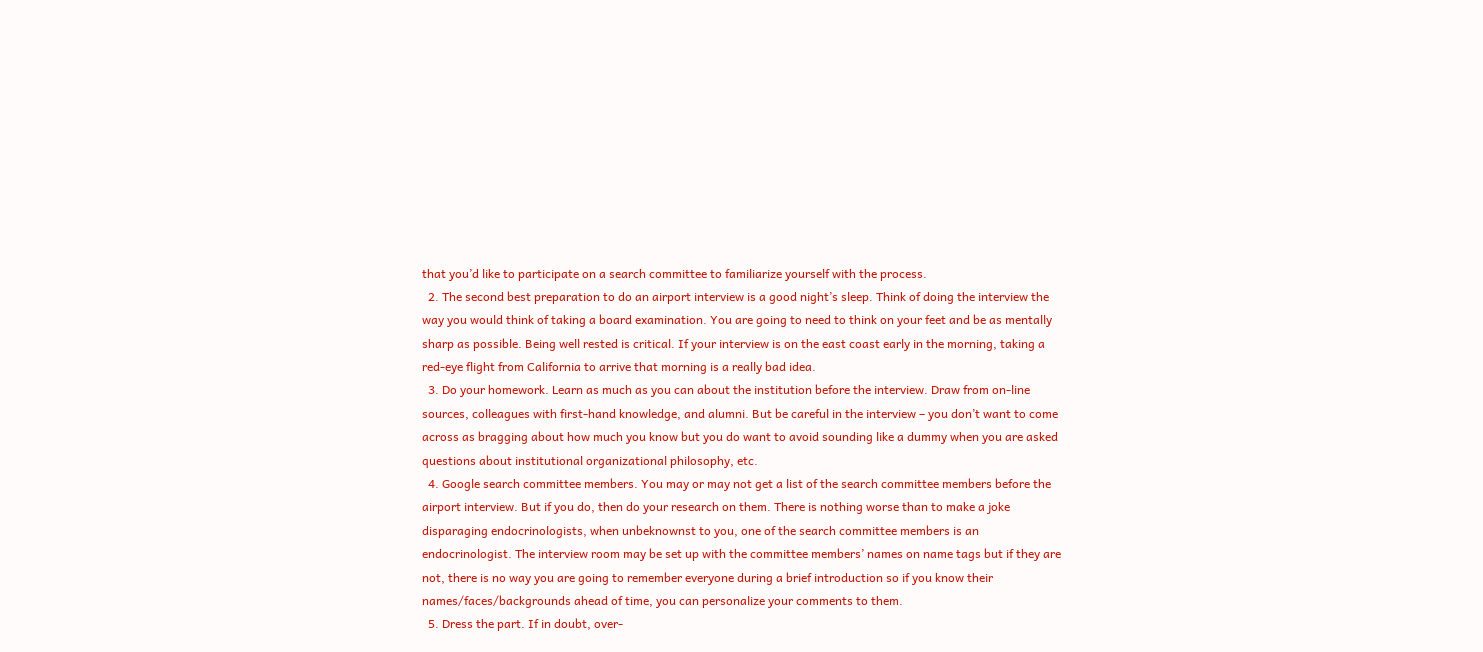that you’d like to participate on a search committee to familiarize yourself with the process.
  2. The second best preparation to do an airport interview is a good night’s sleep. Think of doing the interview the way you would think of taking a board examination. You are going to need to think on your feet and be as mentally sharp as possible. Being well rested is critical. If your interview is on the east coast early in the morning, taking a red-eye flight from California to arrive that morning is a really bad idea.
  3. Do your homework. Learn as much as you can about the institution before the interview. Draw from on-line sources, colleagues with first-hand knowledge, and alumni. But be careful in the interview – you don’t want to come across as bragging about how much you know but you do want to avoid sounding like a dummy when you are asked questions about institutional organizational philosophy, etc.
  4. Google search committee members. You may or may not get a list of the search committee members before the airport interview. But if you do, then do your research on them. There is nothing worse than to make a joke disparaging endocrinologists, when unbeknownst to you, one of the search committee members is an endocrinologist. The interview room may be set up with the committee members’ names on name tags but if they are not, there is no way you are going to remember everyone during a brief introduction so if you know their names/faces/backgrounds ahead of time, you can personalize your comments to them.
  5. Dress the part. If in doubt, over-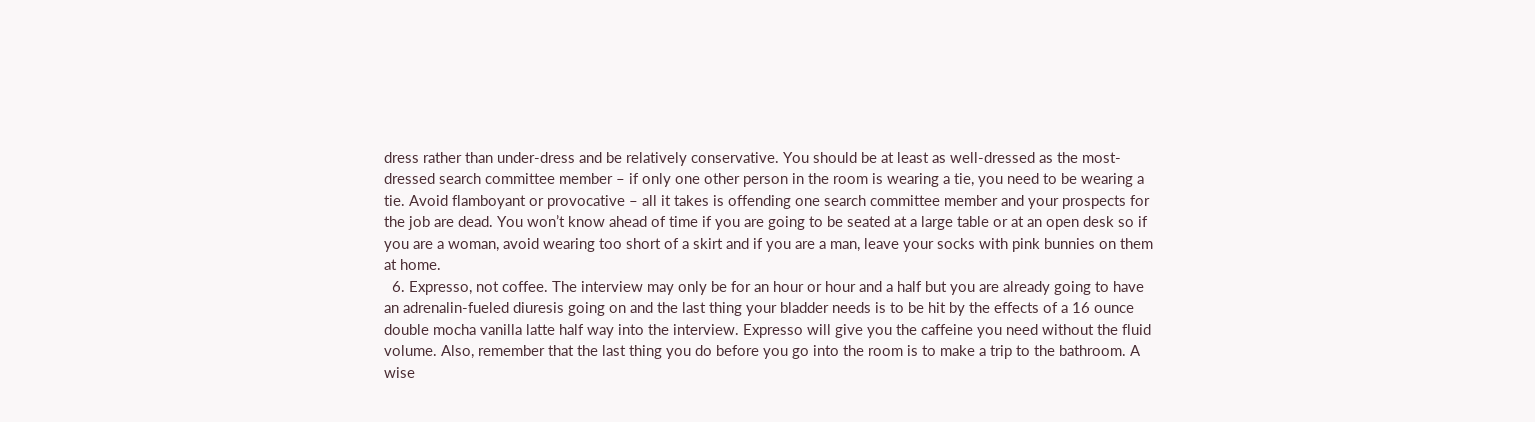dress rather than under-dress and be relatively conservative. You should be at least as well-dressed as the most-dressed search committee member – if only one other person in the room is wearing a tie, you need to be wearing a tie. Avoid flamboyant or provocative – all it takes is offending one search committee member and your prospects for the job are dead. You won’t know ahead of time if you are going to be seated at a large table or at an open desk so if you are a woman, avoid wearing too short of a skirt and if you are a man, leave your socks with pink bunnies on them at home.
  6. Expresso, not coffee. The interview may only be for an hour or hour and a half but you are already going to have an adrenalin-fueled diuresis going on and the last thing your bladder needs is to be hit by the effects of a 16 ounce double mocha vanilla latte half way into the interview. Expresso will give you the caffeine you need without the fluid volume. Also, remember that the last thing you do before you go into the room is to make a trip to the bathroom. A wise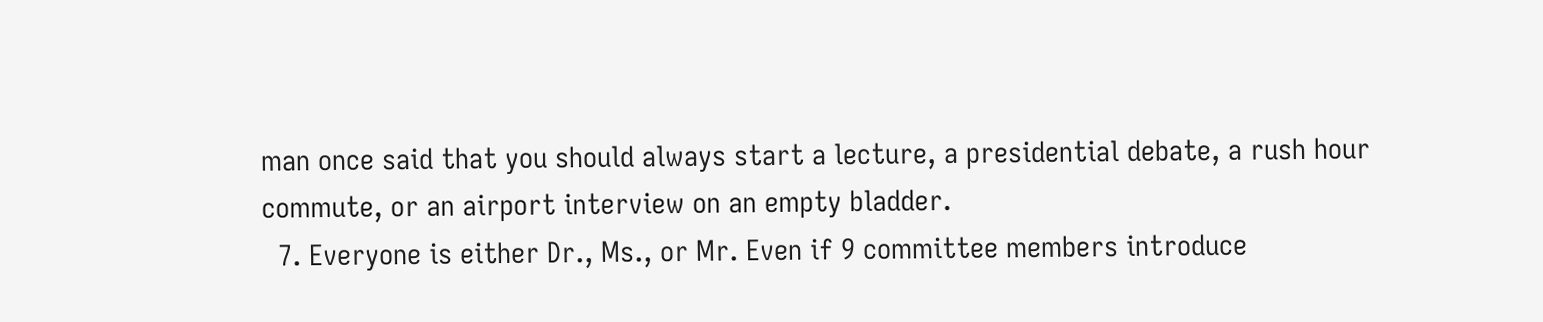man once said that you should always start a lecture, a presidential debate, a rush hour commute, or an airport interview on an empty bladder.
  7. Everyone is either Dr., Ms., or Mr. Even if 9 committee members introduce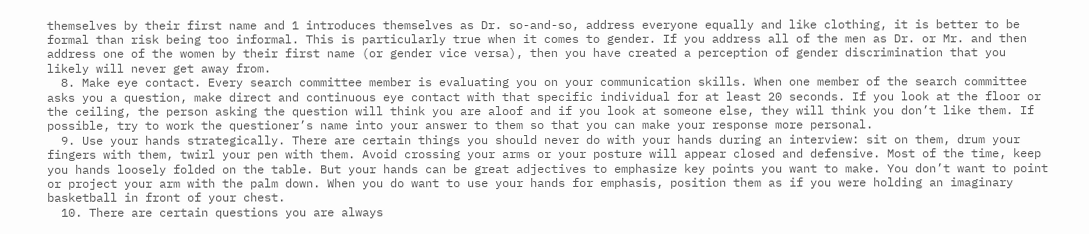themselves by their first name and 1 introduces themselves as Dr. so-and-so, address everyone equally and like clothing, it is better to be formal than risk being too informal. This is particularly true when it comes to gender. If you address all of the men as Dr. or Mr. and then address one of the women by their first name (or gender vice versa), then you have created a perception of gender discrimination that you likely will never get away from.
  8. Make eye contact. Every search committee member is evaluating you on your communication skills. When one member of the search committee asks you a question, make direct and continuous eye contact with that specific individual for at least 20 seconds. If you look at the floor or the ceiling, the person asking the question will think you are aloof and if you look at someone else, they will think you don’t like them. If possible, try to work the questioner’s name into your answer to them so that you can make your response more personal.
  9. Use your hands strategically. There are certain things you should never do with your hands during an interview: sit on them, drum your fingers with them, twirl your pen with them. Avoid crossing your arms or your posture will appear closed and defensive. Most of the time, keep you hands loosely folded on the table. But your hands can be great adjectives to emphasize key points you want to make. You don’t want to point or project your arm with the palm down. When you do want to use your hands for emphasis, position them as if you were holding an imaginary basketball in front of your chest.
  10. There are certain questions you are always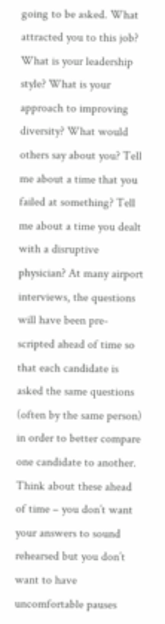going to be asked. What attracted you to this job? What is your leadership style? What is your approach to improving diversity? What would others say about you? Tell me about a time that you failed at something? Tell me about a time you dealt with a disruptive physician? At many airport interviews, the questions will have been pre-scripted ahead of time so that each candidate is asked the same questions (often by the same person) in order to better compare one candidate to another. Think about these ahead of time – you don’t want your answers to sound rehearsed but you don’t want to have uncomfortable pauses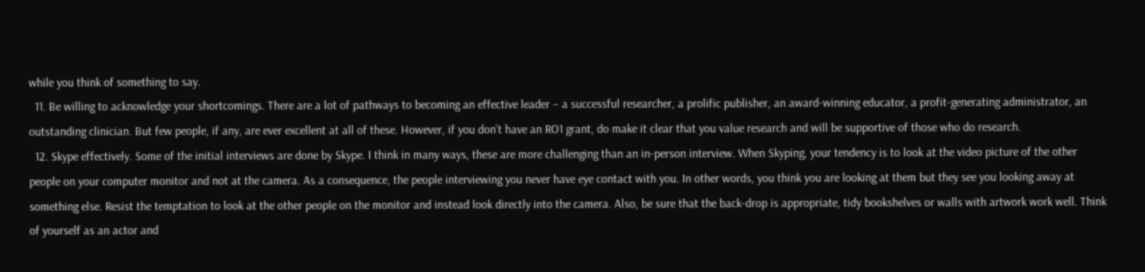while you think of something to say.
  11. Be willing to acknowledge your shortcomings. There are a lot of pathways to becoming an effective leader – a successful researcher, a prolific publisher, an award-winning educator, a profit-generating administrator, an outstanding clinician. But few people, if any, are ever excellent at all of these. However, if you don’t have an RO1 grant, do make it clear that you value research and will be supportive of those who do research.
  12. Skype effectively. Some of the initial interviews are done by Skype. I think in many ways, these are more challenging than an in-person interview. When Skyping, your tendency is to look at the video picture of the other people on your computer monitor and not at the camera. As a consequence, the people interviewing you never have eye contact with you. In other words, you think you are looking at them but they see you looking away at something else. Resist the temptation to look at the other people on the monitor and instead look directly into the camera. Also, be sure that the back-drop is appropriate, tidy bookshelves or walls with artwork work well. Think of yourself as an actor and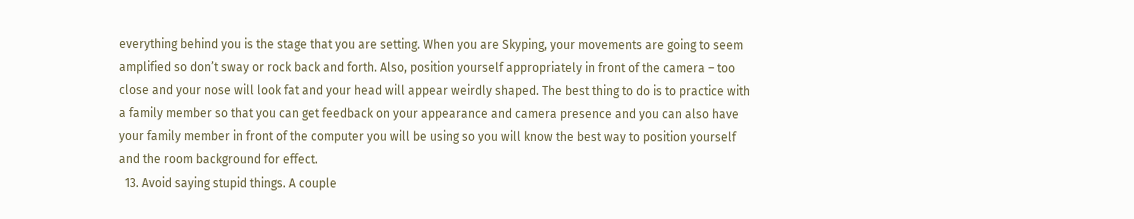everything behind you is the stage that you are setting. When you are Skyping, your movements are going to seem amplified so don’t sway or rock back and forth. Also, position yourself appropriately in front of the camera – too close and your nose will look fat and your head will appear weirdly shaped. The best thing to do is to practice with a family member so that you can get feedback on your appearance and camera presence and you can also have your family member in front of the computer you will be using so you will know the best way to position yourself and the room background for effect.
  13. Avoid saying stupid things. A couple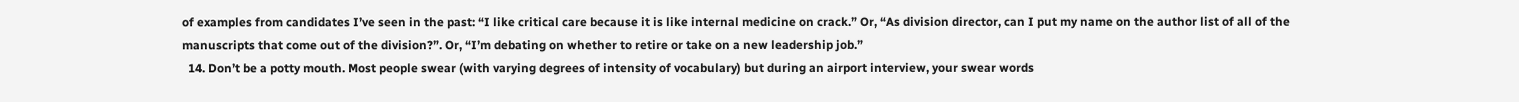of examples from candidates I’ve seen in the past: “I like critical care because it is like internal medicine on crack.” Or, “As division director, can I put my name on the author list of all of the manuscripts that come out of the division?”. Or, “I’m debating on whether to retire or take on a new leadership job.”
  14. Don’t be a potty mouth. Most people swear (with varying degrees of intensity of vocabulary) but during an airport interview, your swear words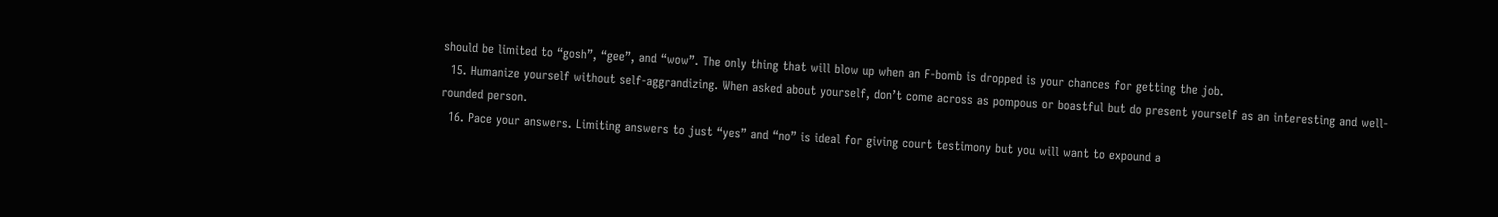should be limited to “gosh”, “gee”, and “wow”. The only thing that will blow up when an F-bomb is dropped is your chances for getting the job.
  15. Humanize yourself without self-aggrandizing. When asked about yourself, don’t come across as pompous or boastful but do present yourself as an interesting and well-rounded person.
  16. Pace your answers. Limiting answers to just “yes” and “no” is ideal for giving court testimony but you will want to expound a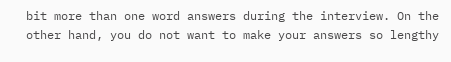bit more than one word answers during the interview. On the other hand, you do not want to make your answers so lengthy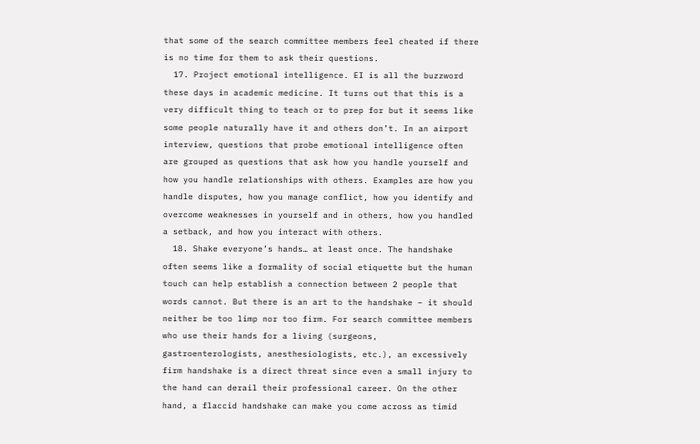that some of the search committee members feel cheated if there is no time for them to ask their questions.
  17. Project emotional intelligence. EI is all the buzzword these days in academic medicine. It turns out that this is a very difficult thing to teach or to prep for but it seems like some people naturally have it and others don’t. In an airport interview, questions that probe emotional intelligence often are grouped as questions that ask how you handle yourself and how you handle relationships with others. Examples are how you handle disputes, how you manage conflict, how you identify and overcome weaknesses in yourself and in others, how you handled a setback, and how you interact with others.
  18. Shake everyone’s hands… at least once. The handshake often seems like a formality of social etiquette but the human touch can help establish a connection between 2 people that words cannot. But there is an art to the handshake – it should neither be too limp nor too firm. For search committee members who use their hands for a living (surgeons, gastroenterologists, anesthesiologists, etc.), an excessively firm handshake is a direct threat since even a small injury to the hand can derail their professional career. On the other hand, a flaccid handshake can make you come across as timid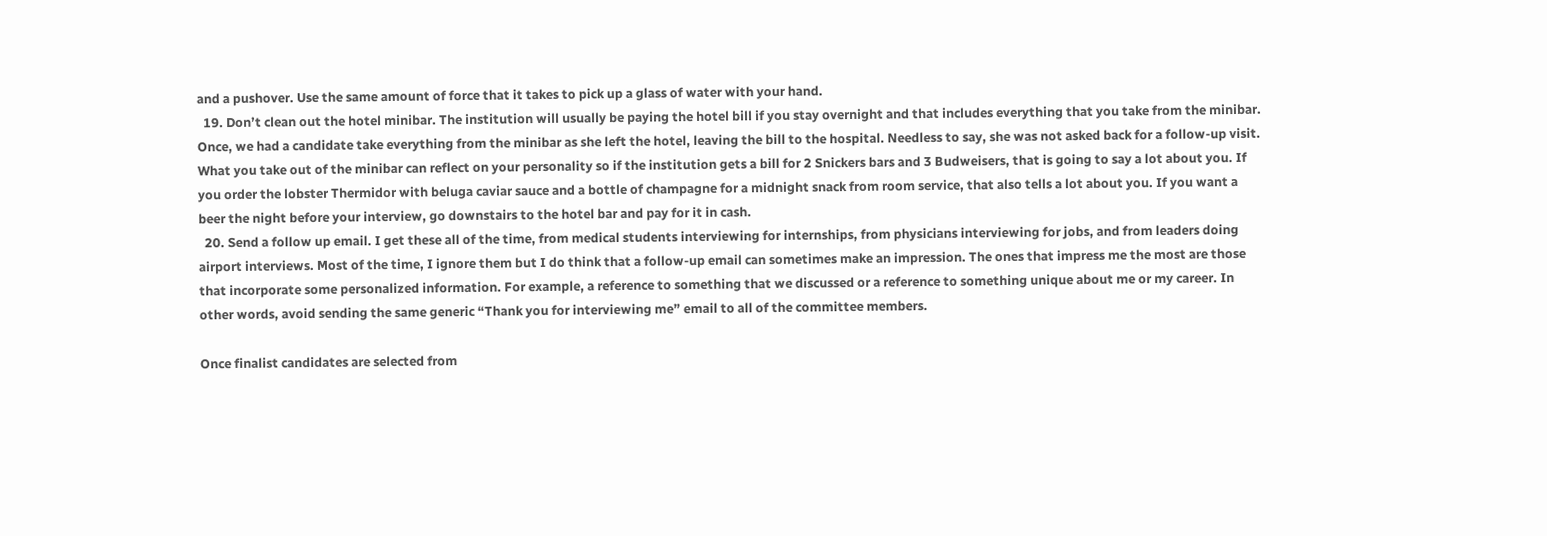and a pushover. Use the same amount of force that it takes to pick up a glass of water with your hand.
  19. Don’t clean out the hotel minibar. The institution will usually be paying the hotel bill if you stay overnight and that includes everything that you take from the minibar. Once, we had a candidate take everything from the minibar as she left the hotel, leaving the bill to the hospital. Needless to say, she was not asked back for a follow-up visit. What you take out of the minibar can reflect on your personality so if the institution gets a bill for 2 Snickers bars and 3 Budweisers, that is going to say a lot about you. If you order the lobster Thermidor with beluga caviar sauce and a bottle of champagne for a midnight snack from room service, that also tells a lot about you. If you want a beer the night before your interview, go downstairs to the hotel bar and pay for it in cash.
  20. Send a follow up email. I get these all of the time, from medical students interviewing for internships, from physicians interviewing for jobs, and from leaders doing airport interviews. Most of the time, I ignore them but I do think that a follow-up email can sometimes make an impression. The ones that impress me the most are those that incorporate some personalized information. For example, a reference to something that we discussed or a reference to something unique about me or my career. In other words, avoid sending the same generic “Thank you for interviewing me” email to all of the committee members.

Once finalist candidates are selected from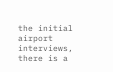the initial airport interviews, there is a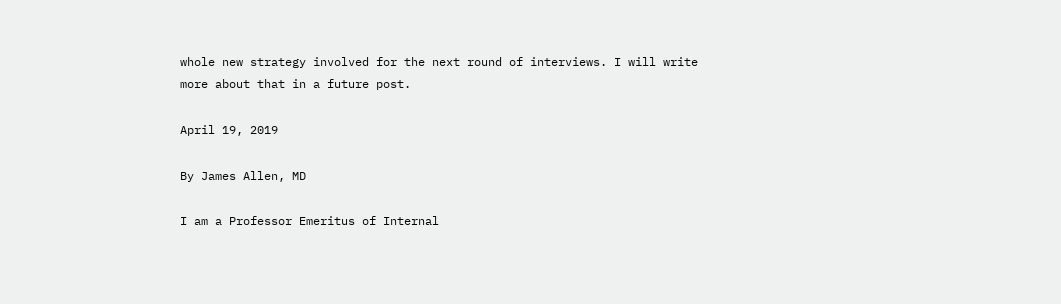whole new strategy involved for the next round of interviews. I will write more about that in a future post.

April 19, 2019

By James Allen, MD

I am a Professor Emeritus of Internal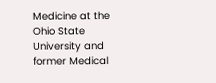Medicine at the Ohio State University and former Medical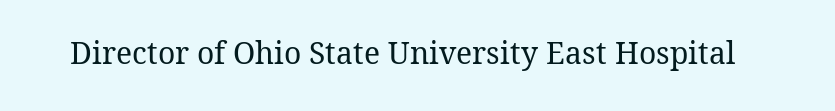Director of Ohio State University East Hospital